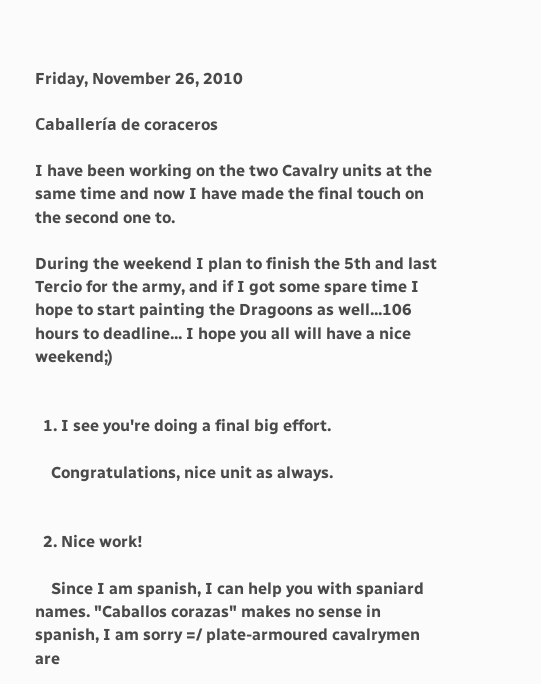Friday, November 26, 2010

Caballería de coraceros

I have been working on the two Cavalry units at the same time and now I have made the final touch on the second one to.

During the weekend I plan to finish the 5th and last Tercio for the army, and if I got some spare time I hope to start painting the Dragoons as well...106 hours to deadline... I hope you all will have a nice weekend;)


  1. I see you're doing a final big effort.

    Congratulations, nice unit as always.


  2. Nice work!

    Since I am spanish, I can help you with spaniard names. "Caballos corazas" makes no sense in spanish, I am sorry =/ plate-armoured cavalrymen are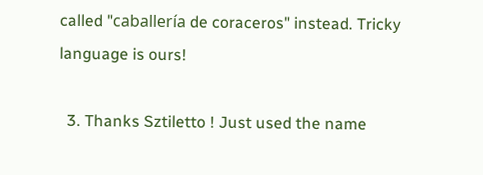called "caballería de coraceros" instead. Tricky language is ours!

  3. Thanks Sztiletto ! Just used the name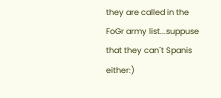they are called in the FoGr army list...suppuse that they can´t Spanis either:)